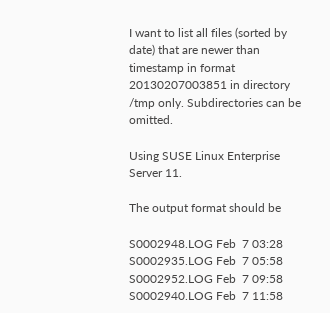I want to list all files (sorted by date) that are newer than timestamp in format 20130207003851 in directory /tmp only. Subdirectories can be omitted.

Using SUSE Linux Enterprise Server 11.

The output format should be

S0002948.LOG Feb  7 03:28
S0002935.LOG Feb  7 05:58
S0002952.LOG Feb  7 09:58
S0002940.LOG Feb  7 11:58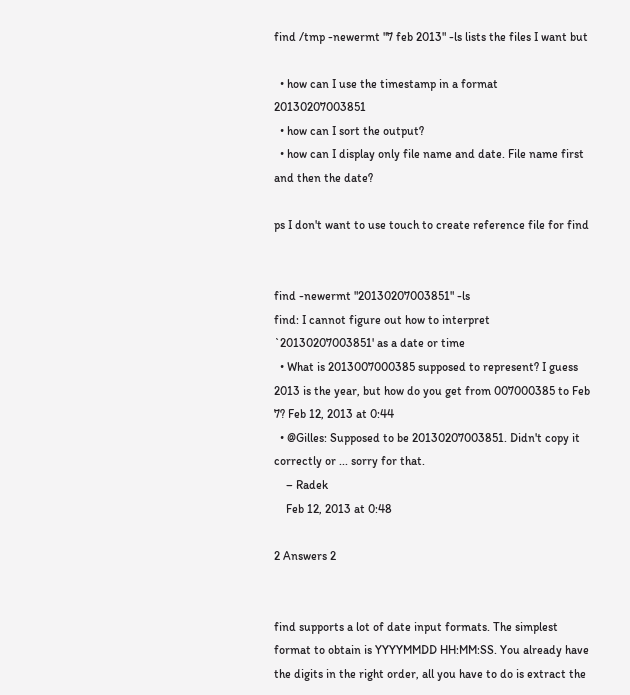find /tmp -newermt "7 feb 2013" -ls lists the files I want but

  • how can I use the timestamp in a format 20130207003851
  • how can I sort the output?
  • how can I display only file name and date. File name first and then the date?

ps I don't want to use touch to create reference file for find


find -newermt "20130207003851" -ls
find: I cannot figure out how to interpret `20130207003851' as a date or time
  • What is 2013007000385 supposed to represent? I guess 2013 is the year, but how do you get from 007000385 to Feb 7? Feb 12, 2013 at 0:44
  • @Gilles: Supposed to be 20130207003851. Didn't copy it correctly or ... sorry for that.
    – Radek
    Feb 12, 2013 at 0:48

2 Answers 2


find supports a lot of date input formats. The simplest format to obtain is YYYYMMDD HH:MM:SS. You already have the digits in the right order, all you have to do is extract the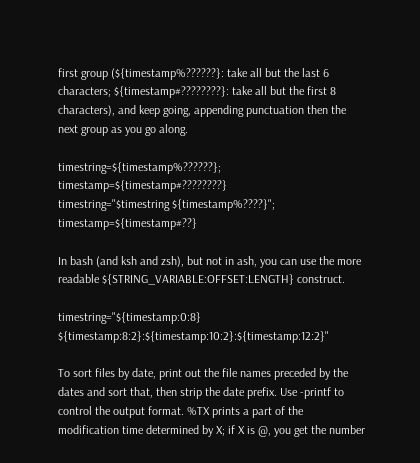first group (${timestamp%??????}: take all but the last 6 characters; ${timestamp#????????}: take all but the first 8 characters), and keep going, appending punctuation then the next group as you go along.

timestring=${timestamp%??????}; timestamp=${timestamp#????????}
timestring="$timestring ${timestamp%????}"; timestamp=${timestamp#??}

In bash (and ksh and zsh), but not in ash, you can use the more readable ${STRING_VARIABLE:OFFSET:LENGTH} construct.

timestring="${timestamp:0:8} ${timestamp:8:2}:${timestamp:10:2}:${timestamp:12:2}"

To sort files by date, print out the file names preceded by the dates and sort that, then strip the date prefix. Use -printf to control the output format. %TX prints a part of the modification time determined by X; if X is @, you get the number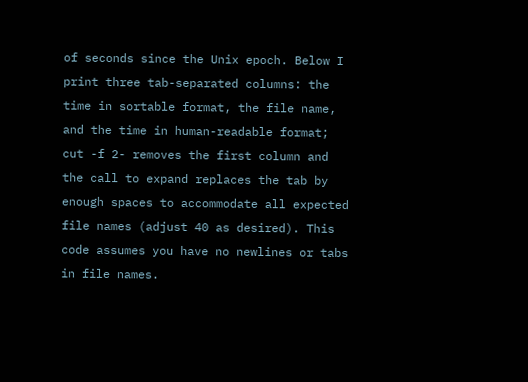of seconds since the Unix epoch. Below I print three tab-separated columns: the time in sortable format, the file name, and the time in human-readable format; cut -f 2- removes the first column and the call to expand replaces the tab by enough spaces to accommodate all expected file names (adjust 40 as desired). This code assumes you have no newlines or tabs in file names.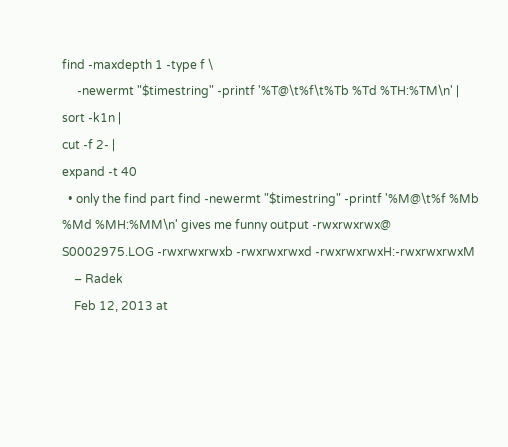find -maxdepth 1 -type f \
     -newermt "$timestring" -printf '%T@\t%f\t%Tb %Td %TH:%TM\n' |
sort -k1n |
cut -f 2- |
expand -t 40
  • only the find part find -newermt "$timestring" -printf '%M@\t%f %Mb %Md %MH:%MM\n' gives me funny output -rwxrwxrwx@ S0002975.LOG -rwxrwxrwxb -rwxrwxrwxd -rwxrwxrwxH:-rwxrwxrwxM
    – Radek
    Feb 12, 2013 at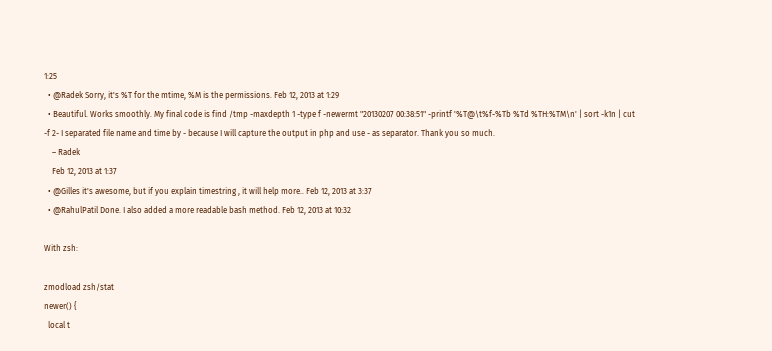1:25
  • @Radek Sorry, it's %T for the mtime, %M is the permissions. Feb 12, 2013 at 1:29
  • Beautiful. Works smoothly. My final code is find /tmp -maxdepth 1 -type f -newermt "20130207 00:38:51" -printf '%T@\t%f-%Tb %Td %TH:%TM\n' | sort -k1n | cut -f 2- I separated file name and time by - because I will capture the output in php and use - as separator. Thank you so much.
    – Radek
    Feb 12, 2013 at 1:37
  • @Gilles it's awesome, but if you explain timestring , it will help more.. Feb 12, 2013 at 3:37
  • @RahulPatil Done. I also added a more readable bash method. Feb 12, 2013 at 10:32

With zsh:

zmodload zsh/stat
newer() {
  local t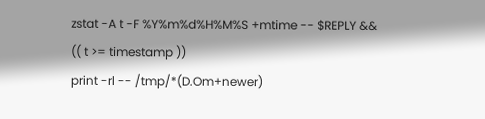zstat -A t -F %Y%m%d%H%M%S +mtime -- $REPLY && (( t >= timestamp ))
print -rl -- /tmp/*(D.Om+newer)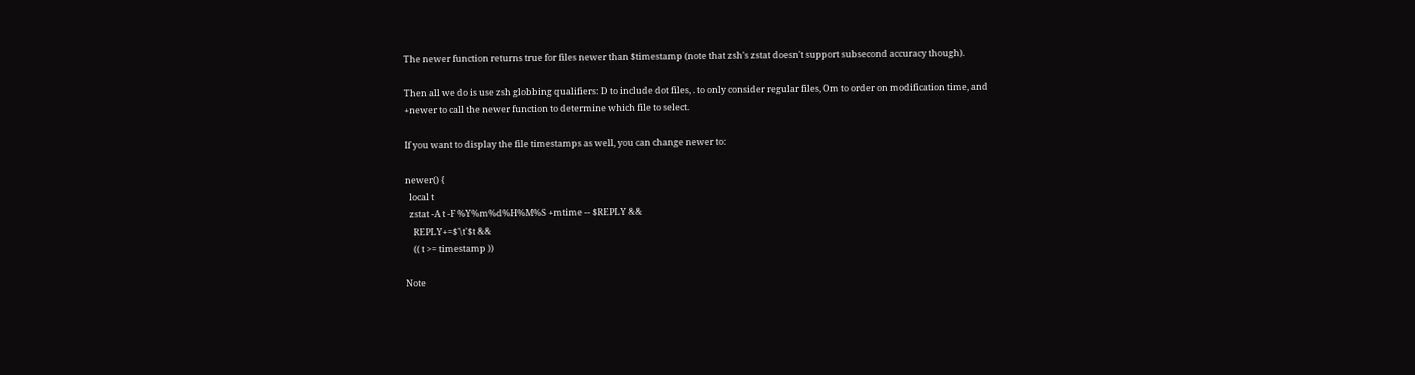The newer function returns true for files newer than $timestamp (note that zsh's zstat doesn't support subsecond accuracy though).

Then all we do is use zsh globbing qualifiers: D to include dot files, . to only consider regular files, Om to order on modification time, and +newer to call the newer function to determine which file to select.

If you want to display the file timestamps as well, you can change newer to:

newer() {
  local t
  zstat -A t -F %Y%m%d%H%M%S +mtime -- $REPLY &&
    REPLY+=$'\t'$t &&
    (( t >= timestamp ))

Note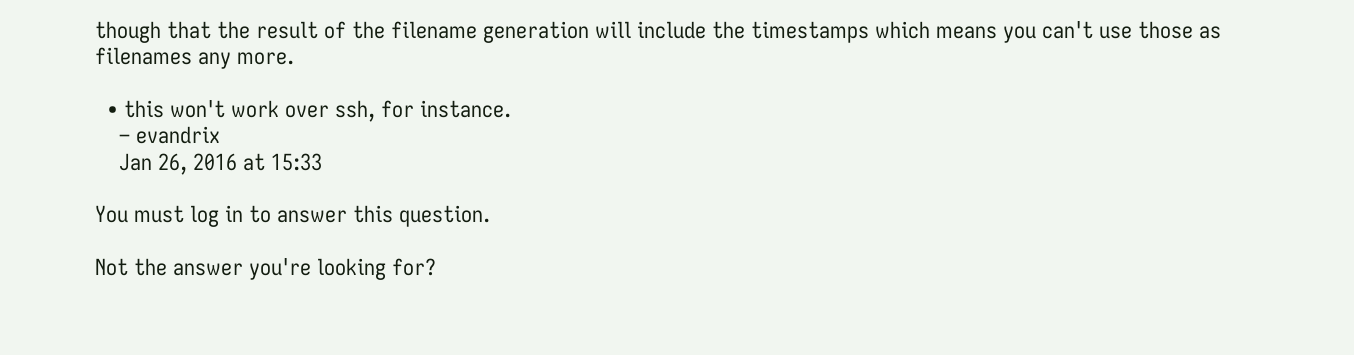though that the result of the filename generation will include the timestamps which means you can't use those as filenames any more.

  • this won't work over ssh, for instance.
    – evandrix
    Jan 26, 2016 at 15:33

You must log in to answer this question.

Not the answer you're looking for?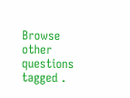Browse other questions tagged .